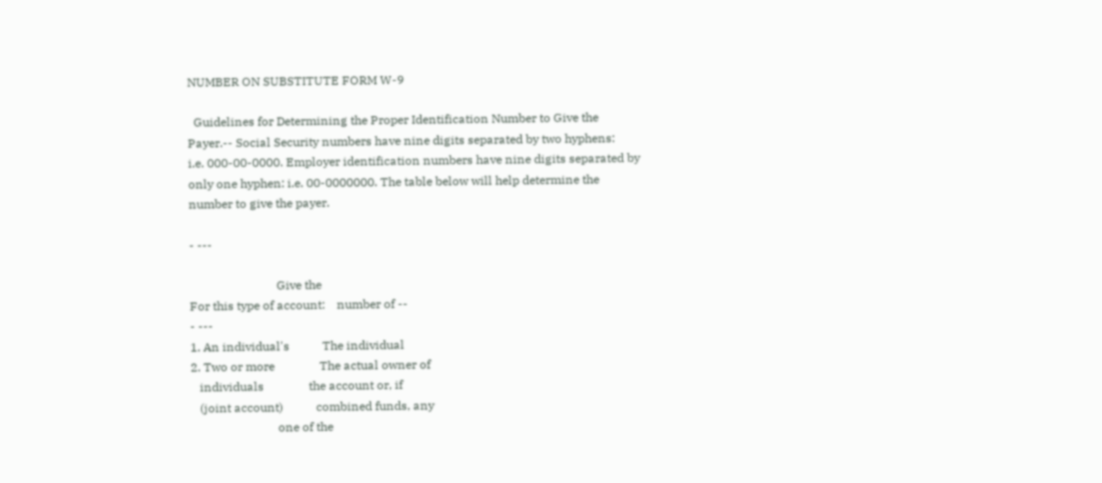NUMBER ON SUBSTITUTE FORM W-9

  Guidelines for Determining the Proper Identification Number to Give the
Payer.-- Social Security numbers have nine digits separated by two hyphens:
i.e. 000-00-0000. Employer identification numbers have nine digits separated by
only one hyphen: i.e. 00-0000000. The table below will help determine the
number to give the payer.

- ---

                             Give the
For this type of account:    number of --
- ---
1. An individual's           The individual
2. Two or more               The actual owner of
   individuals               the account or, if
   (joint account)           combined funds, any
                             one of the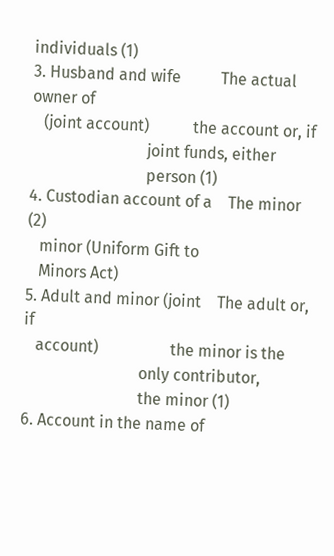individuals (1)
3. Husband and wife          The actual owner of
   (joint account)           the account or, if
                             joint funds, either
                             person (1)
4. Custodian account of a    The minor (2)
   minor (Uniform Gift to
   Minors Act)
5. Adult and minor (joint    The adult or, if
   account)                  the minor is the
                             only contributor,
                             the minor (1)
6. Account in the name of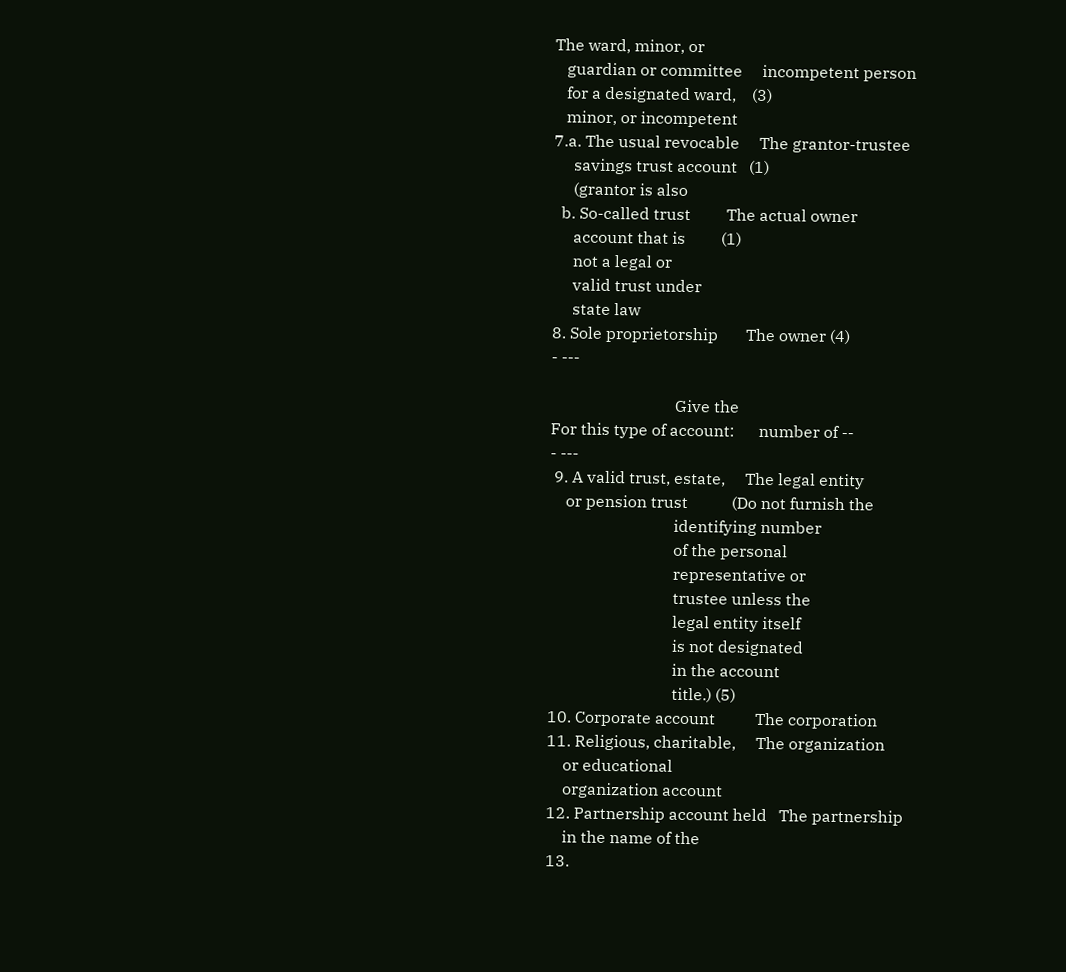The ward, minor, or
   guardian or committee     incompetent person
   for a designated ward,    (3)
   minor, or incompetent
7.a. The usual revocable     The grantor-trustee
     savings trust account   (1)
     (grantor is also
  b. So-called trust         The actual owner
     account that is         (1)
     not a legal or
     valid trust under
     state law
8. Sole proprietorship       The owner (4)
- ---

                               Give the
For this type of account:      number of --
- ---
 9. A valid trust, estate,     The legal entity
    or pension trust           (Do not furnish the
                               identifying number
                               of the personal
                               representative or
                               trustee unless the
                               legal entity itself
                               is not designated
                               in the account
                               title.) (5)
10. Corporate account          The corporation
11. Religious, charitable,     The organization
    or educational
    organization account
12. Partnership account held   The partnership
    in the name of the
13.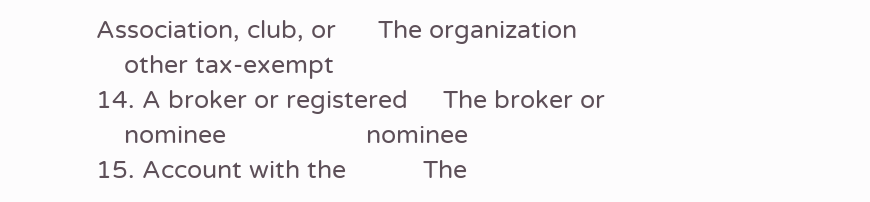Association, club, or      The organization
    other tax-exempt
14. A broker or registered     The broker or
    nominee                    nominee
15. Account with the           The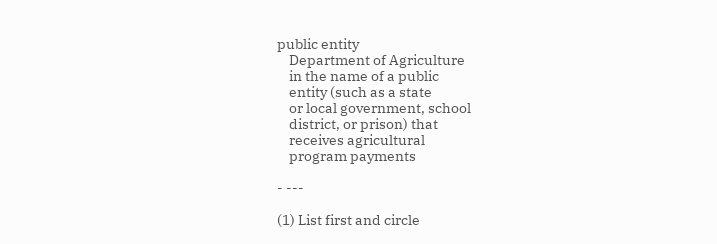public entity
    Department of Agriculture
    in the name of a public
    entity (such as a state
    or local government, school
    district, or prison) that
    receives agricultural
    program payments

- ---

(1) List first and circle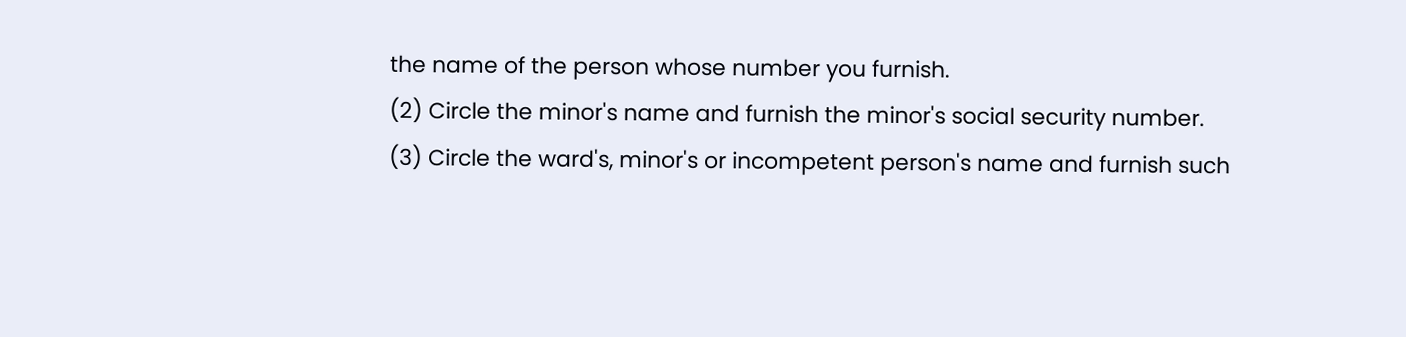the name of the person whose number you furnish.
(2) Circle the minor's name and furnish the minor's social security number.
(3) Circle the ward's, minor's or incompetent person's name and furnish such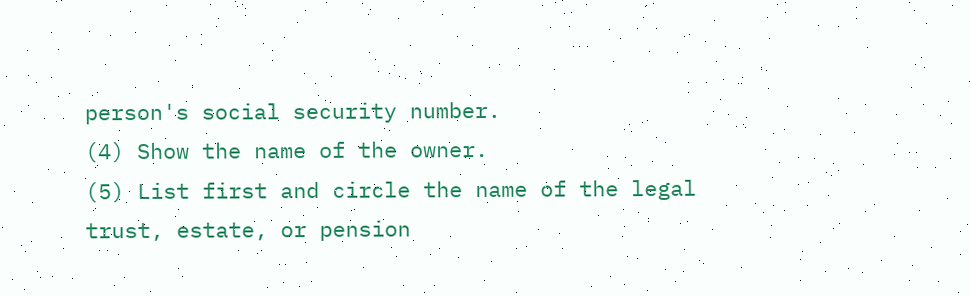person's social security number.
(4) Show the name of the owner.
(5) List first and circle the name of the legal trust, estate, or pension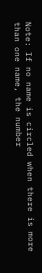Note: If no name is circled when there is more than one name, the number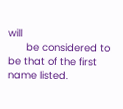will
      be considered to be that of the first name listed.